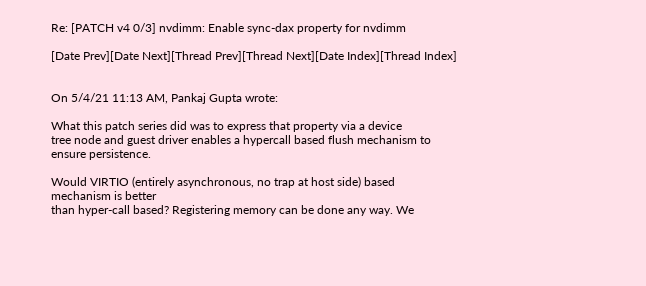Re: [PATCH v4 0/3] nvdimm: Enable sync-dax property for nvdimm

[Date Prev][Date Next][Thread Prev][Thread Next][Date Index][Thread Index]


On 5/4/21 11:13 AM, Pankaj Gupta wrote:

What this patch series did was to express that property via a device
tree node and guest driver enables a hypercall based flush mechanism to
ensure persistence.

Would VIRTIO (entirely asynchronous, no trap at host side) based
mechanism is better
than hyper-call based? Registering memory can be done any way. We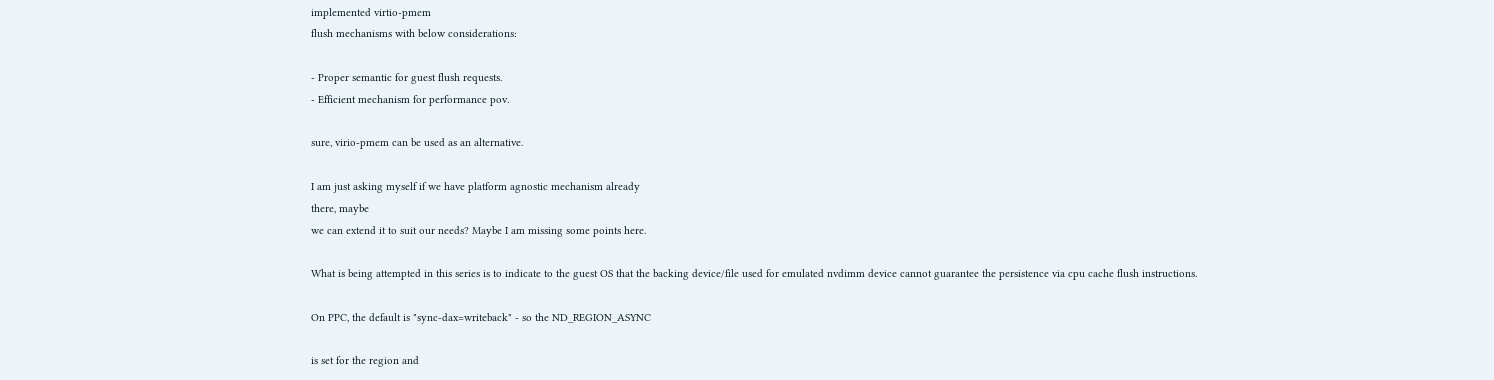implemented virtio-pmem
flush mechanisms with below considerations:

- Proper semantic for guest flush requests.
- Efficient mechanism for performance pov.

sure, virio-pmem can be used as an alternative.

I am just asking myself if we have platform agnostic mechanism already
there, maybe
we can extend it to suit our needs? Maybe I am missing some points here.

What is being attempted in this series is to indicate to the guest OS that the backing device/file used for emulated nvdimm device cannot guarantee the persistence via cpu cache flush instructions.

On PPC, the default is "sync-dax=writeback" - so the ND_REGION_ASYNC

is set for the region and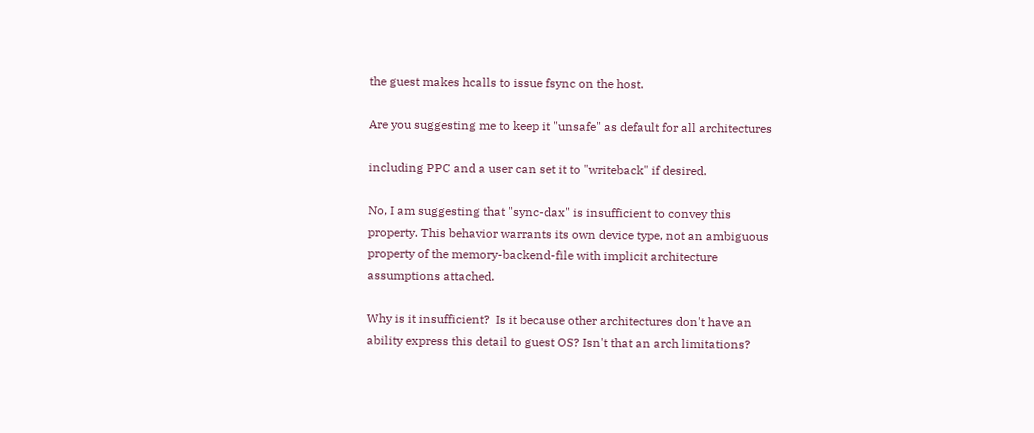the guest makes hcalls to issue fsync on the host.

Are you suggesting me to keep it "unsafe" as default for all architectures

including PPC and a user can set it to "writeback" if desired.

No, I am suggesting that "sync-dax" is insufficient to convey this
property. This behavior warrants its own device type, not an ambiguous
property of the memory-backend-file with implicit architecture
assumptions attached.

Why is it insufficient?  Is it because other architectures don't have an
ability express this detail to guest OS? Isn't that an arch limitations?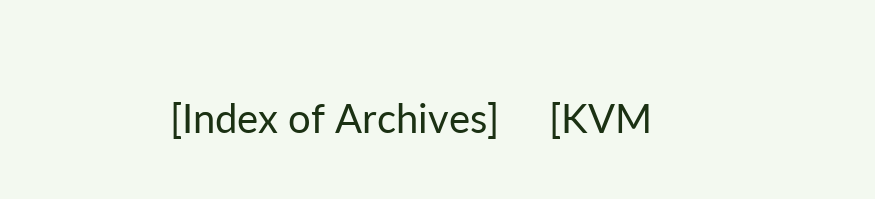[Index of Archives]     [KVM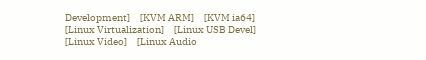Development]     [KVM ARM]     [KVM ia64]     [Linux Virtualization]     [Linux USB Devel]     [Linux Video]     [Linux Audio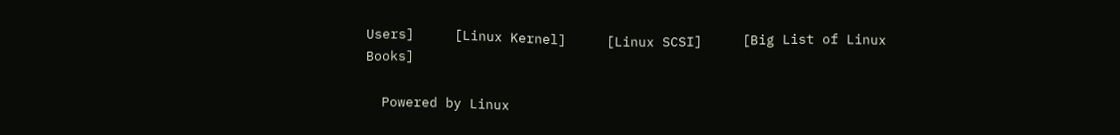Users]     [Linux Kernel]     [Linux SCSI]     [Big List of Linux Books]

  Powered by Linux